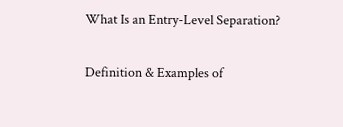What Is an Entry-Level Separation?

Definition & Examples of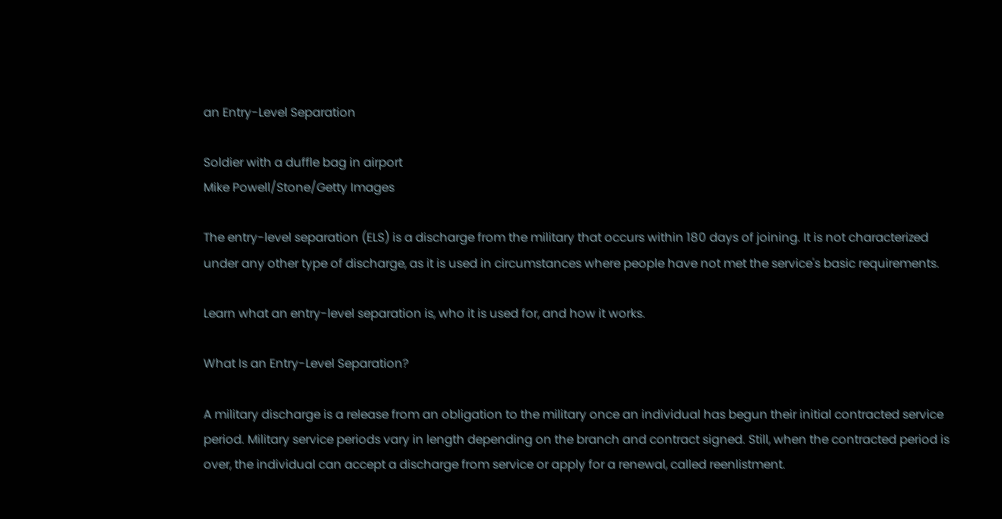an Entry-Level Separation

Soldier with a duffle bag in airport
Mike Powell/Stone/Getty Images

The entry-level separation (ELS) is a discharge from the military that occurs within 180 days of joining. It is not characterized under any other type of discharge, as it is used in circumstances where people have not met the service's basic requirements.

Learn what an entry-level separation is, who it is used for, and how it works.

What Is an Entry-Level Separation?

A military discharge is a release from an obligation to the military once an individual has begun their initial contracted service period. Military service periods vary in length depending on the branch and contract signed. Still, when the contracted period is over, the individual can accept a discharge from service or apply for a renewal, called reenlistment.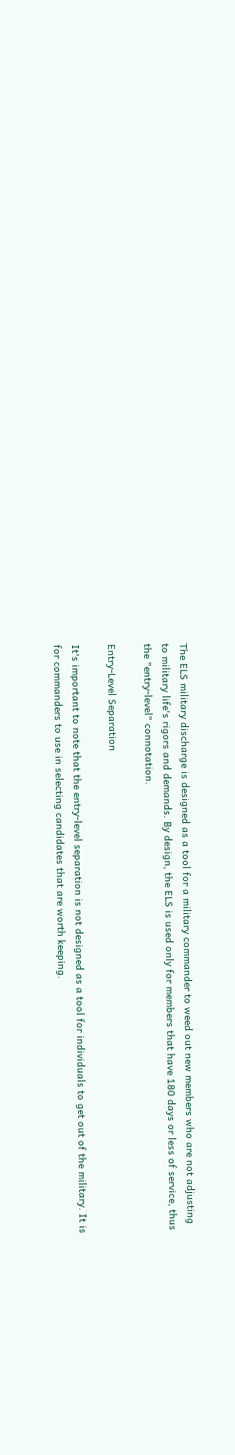The ELS military discharge is designed as a tool for a military commander to weed out new members who are not adjusting to military life's rigors and demands. By design, the ELS is used only for members that have 180 days or less of service, thus the "entry-level" connotation.

Entry-Level Separation

It's important to note that the entry-level separation is not designed as a tool for individuals to get out of the military. It is for commanders to use in selecting candidates that are worth keeping.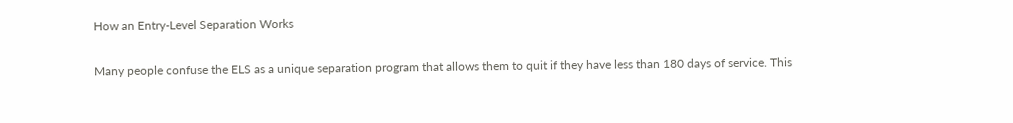How an Entry-Level Separation Works

Many people confuse the ELS as a unique separation program that allows them to quit if they have less than 180 days of service. This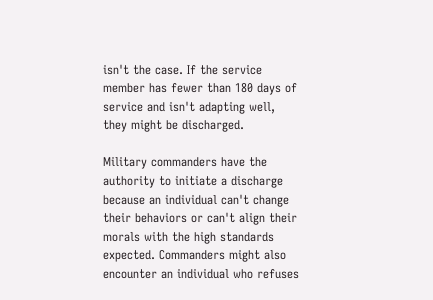isn't the case. If the service member has fewer than 180 days of service and isn't adapting well, they might be discharged.

Military commanders have the authority to initiate a discharge because an individual can't change their behaviors or can't align their morals with the high standards expected. Commanders might also encounter an individual who refuses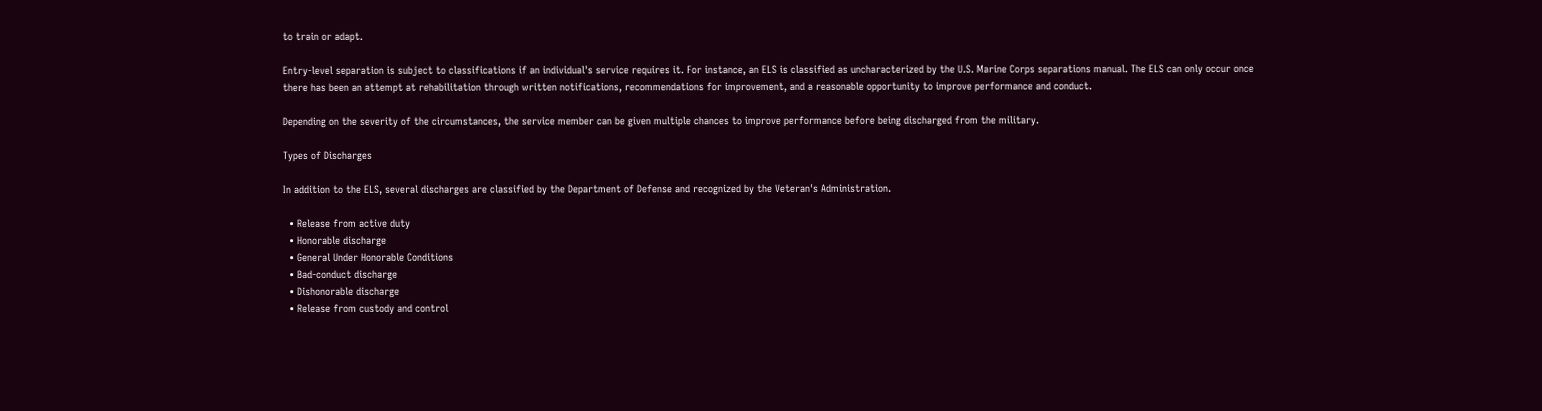to train or adapt.

Entry-level separation is subject to classifications if an individual's service requires it. For instance, an ELS is classified as uncharacterized by the U.S. Marine Corps separations manual. The ELS can only occur once there has been an attempt at rehabilitation through written notifications, recommendations for improvement, and a reasonable opportunity to improve performance and conduct.

Depending on the severity of the circumstances, the service member can be given multiple chances to improve performance before being discharged from the military.

Types of Discharges

In addition to the ELS, several discharges are classified by the Department of Defense and recognized by the Veteran's Administration.

  • Release from active duty
  • Honorable discharge
  • General Under Honorable Conditions
  • Bad-conduct discharge
  • Dishonorable discharge
  • Release from custody and control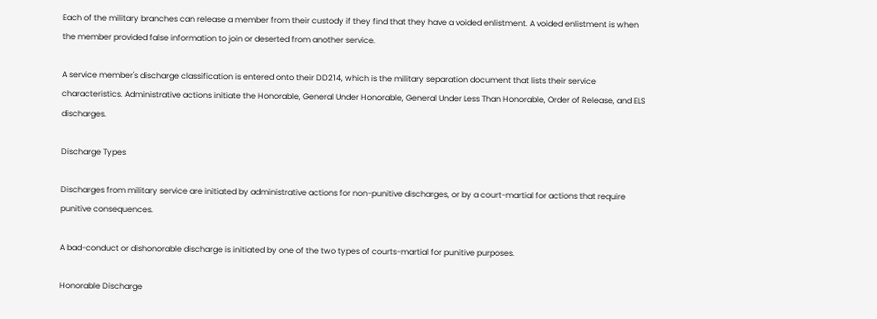Each of the military branches can release a member from their custody if they find that they have a voided enlistment. A voided enlistment is when the member provided false information to join or deserted from another service.

A service member's discharge classification is entered onto their DD214, which is the military separation document that lists their service characteristics. Administrative actions initiate the Honorable, General Under Honorable, General Under Less Than Honorable, Order of Release, and ELS discharges.

Discharge Types

Discharges from military service are initiated by administrative actions for non-punitive discharges, or by a court-martial for actions that require punitive consequences.

A bad-conduct or dishonorable discharge is initiated by one of the two types of courts-martial for punitive purposes.

Honorable Discharge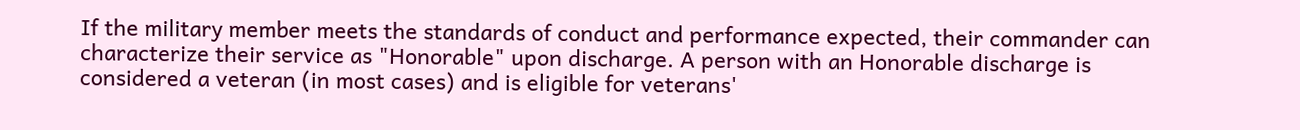If the military member meets the standards of conduct and performance expected, their commander can characterize their service as "Honorable" upon discharge. A person with an Honorable discharge is considered a veteran (in most cases) and is eligible for veterans'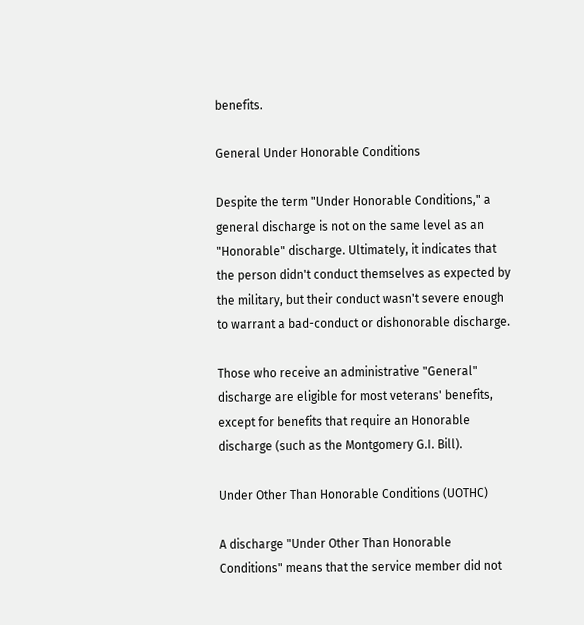benefits.

General Under Honorable Conditions

Despite the term "Under Honorable Conditions," a general discharge is not on the same level as an "Honorable" discharge. Ultimately, it indicates that the person didn't conduct themselves as expected by the military, but their conduct wasn't severe enough to warrant a bad-conduct or dishonorable discharge.

Those who receive an administrative "General" discharge are eligible for most veterans' benefits, except for benefits that require an Honorable discharge (such as the Montgomery G.I. Bill).

Under Other Than Honorable Conditions (UOTHC)

A discharge "Under Other Than Honorable Conditions" means that the service member did not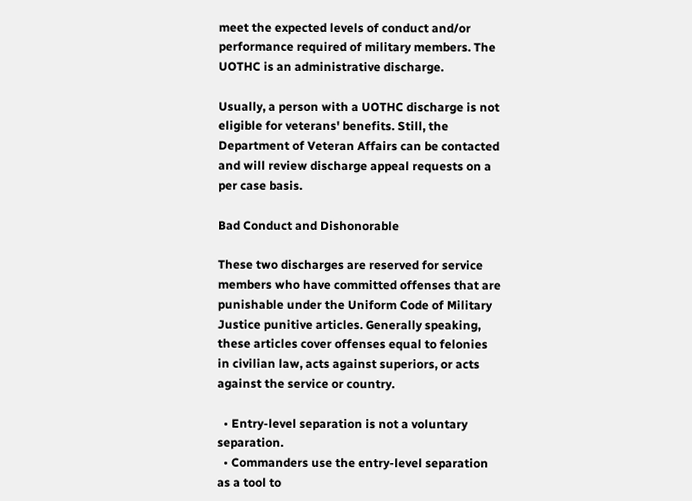meet the expected levels of conduct and/or performance required of military members. The UOTHC is an administrative discharge.

Usually, a person with a UOTHC discharge is not eligible for veterans' benefits. Still, the Department of Veteran Affairs can be contacted and will review discharge appeal requests on a per case basis.

Bad Conduct and Dishonorable

These two discharges are reserved for service members who have committed offenses that are punishable under the Uniform Code of Military Justice punitive articles. Generally speaking, these articles cover offenses equal to felonies in civilian law, acts against superiors, or acts against the service or country.

  • Entry-level separation is not a voluntary separation.
  • Commanders use the entry-level separation as a tool to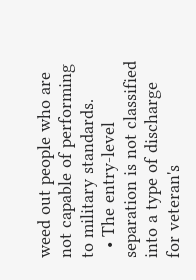weed out people who are not capable of performing to military standards.
  • The entry-level separation is not classified into a type of discharge for veteran's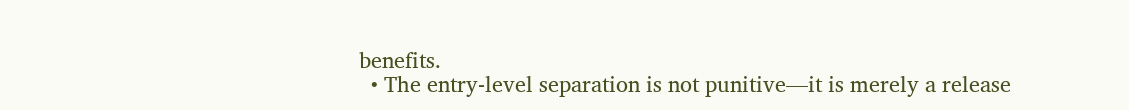benefits.
  • The entry-level separation is not punitive—it is merely a release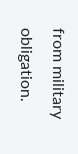from military obligation.